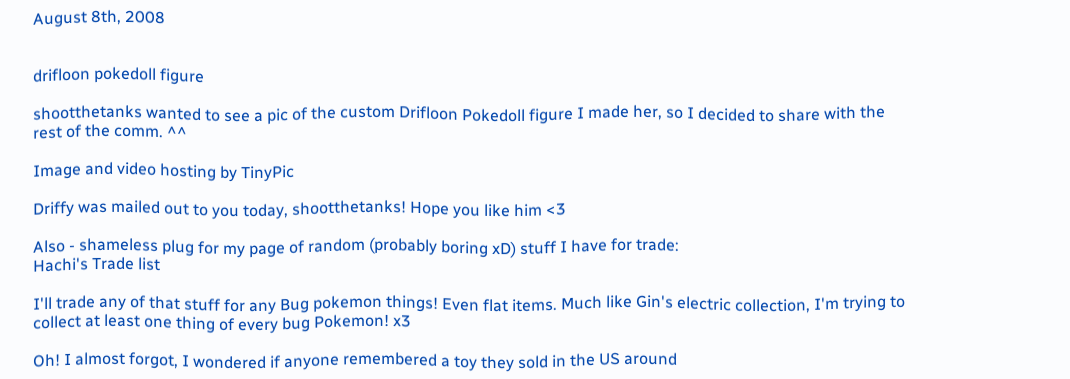August 8th, 2008


drifloon pokedoll figure

shootthetanks wanted to see a pic of the custom Drifloon Pokedoll figure I made her, so I decided to share with the rest of the comm. ^^

Image and video hosting by TinyPic

Driffy was mailed out to you today, shootthetanks! Hope you like him <3

Also - shameless plug for my page of random (probably boring xD) stuff I have for trade:
Hachi's Trade list

I'll trade any of that stuff for any Bug pokemon things! Even flat items. Much like Gin's electric collection, I'm trying to collect at least one thing of every bug Pokemon! x3

Oh! I almost forgot, I wondered if anyone remembered a toy they sold in the US around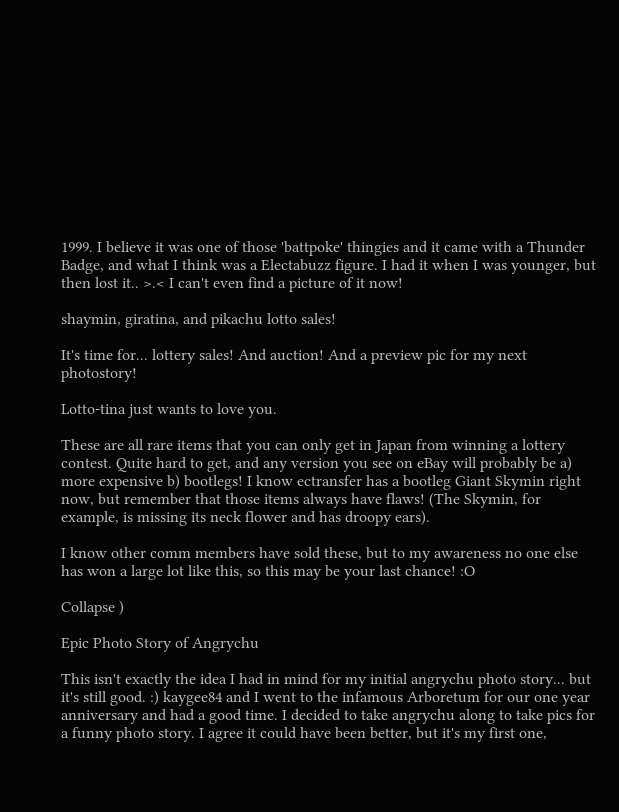1999. I believe it was one of those 'battpoke' thingies and it came with a Thunder Badge, and what I think was a Electabuzz figure. I had it when I was younger, but then lost it.. >.< I can't even find a picture of it now!

shaymin, giratina, and pikachu lotto sales!

It's time for... lottery sales! And auction! And a preview pic for my next photostory!

Lotto-tina just wants to love you.

These are all rare items that you can only get in Japan from winning a lottery contest. Quite hard to get, and any version you see on eBay will probably be a) more expensive b) bootlegs! I know ectransfer has a bootleg Giant Skymin right now, but remember that those items always have flaws! (The Skymin, for example, is missing its neck flower and has droopy ears).

I know other comm members have sold these, but to my awareness no one else has won a large lot like this, so this may be your last chance! :O

Collapse )

Epic Photo Story of Angrychu

This isn't exactly the idea I had in mind for my initial angrychu photo story... but it's still good. :) kaygee84 and I went to the infamous Arboretum for our one year anniversary and had a good time. I decided to take angrychu along to take pics for a funny photo story. I agree it could have been better, but it's my first one,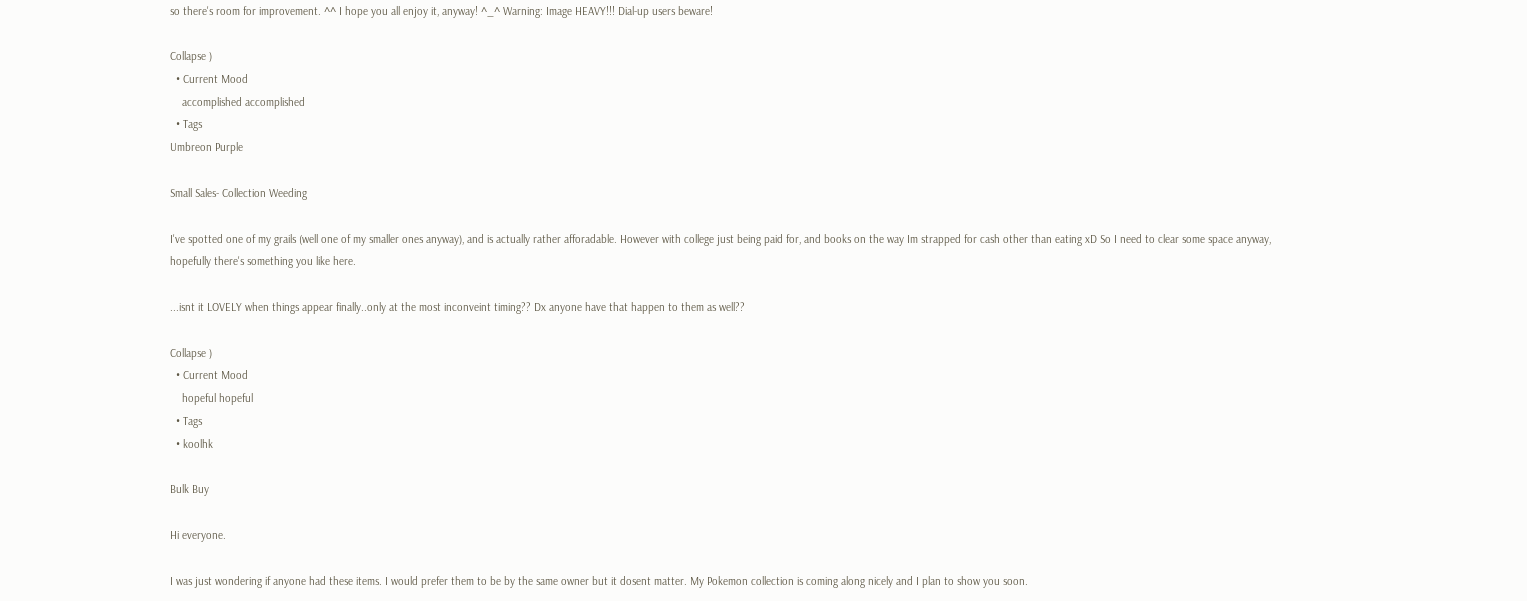so there's room for improvement. ^^ I hope you all enjoy it, anyway! ^_^ Warning: Image HEAVY!!! Dial-up users beware!

Collapse )
  • Current Mood
    accomplished accomplished
  • Tags
Umbreon Purple

Small Sales- Collection Weeding

I've spotted one of my grails (well one of my smaller ones anyway), and is actually rather afforadable. However with college just being paid for, and books on the way Im strapped for cash other than eating xD So I need to clear some space anyway, hopefully there's something you like here.

...isnt it LOVELY when things appear finally..only at the most inconveint timing?? Dx anyone have that happen to them as well??

Collapse )
  • Current Mood
    hopeful hopeful
  • Tags
  • koolhk

Bulk Buy

Hi everyone.

I was just wondering if anyone had these items. I would prefer them to be by the same owner but it dosent matter. My Pokemon collection is coming along nicely and I plan to show you soon.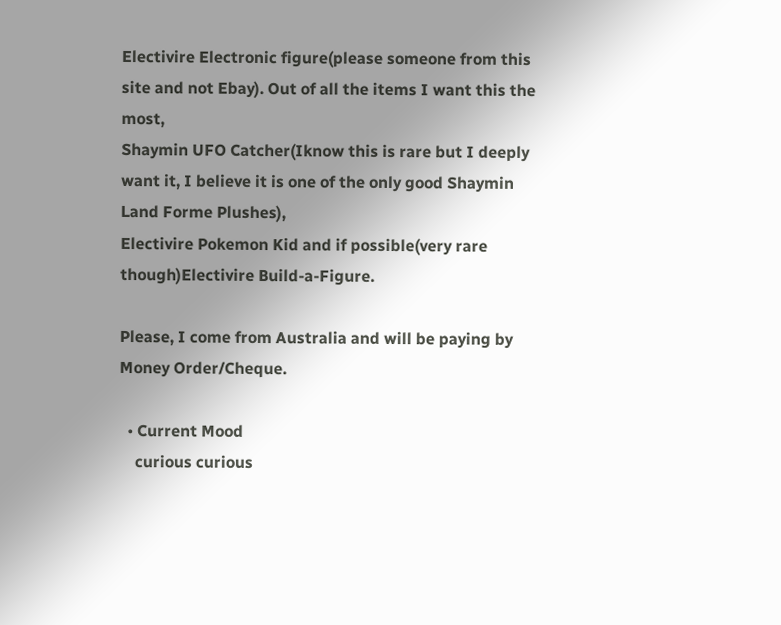Electivire Electronic figure(please someone from this site and not Ebay). Out of all the items I want this the most,
Shaymin UFO Catcher(Iknow this is rare but I deeply want it, I believe it is one of the only good Shaymin Land Forme Plushes),
Electivire Pokemon Kid and if possible(very rare though)Electivire Build-a-Figure.

Please, I come from Australia and will be paying by Money Order/Cheque.

  • Current Mood
    curious curious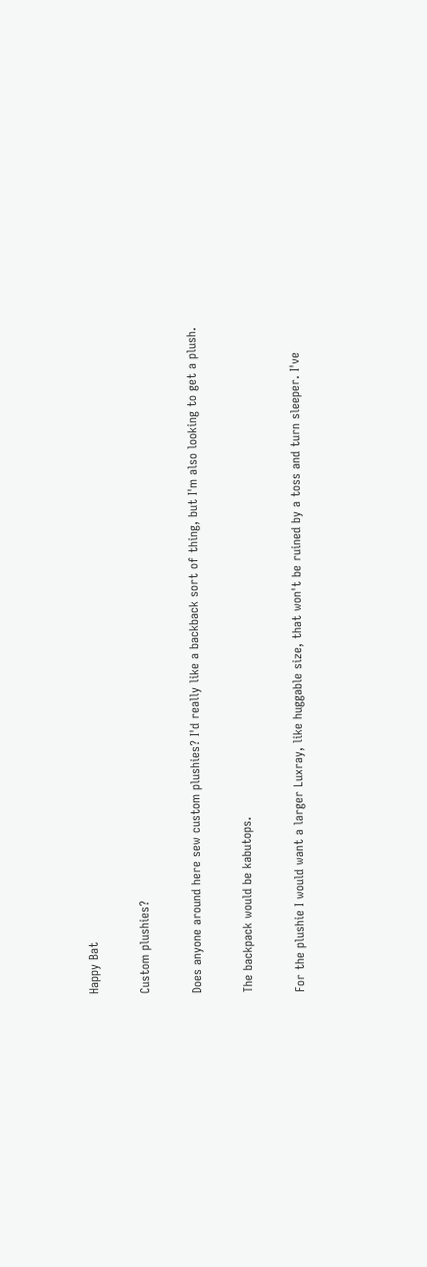Happy Bat

Custom plushies?

Does anyone around here sew custom plushies? I'd really like a backback sort of thing, but I'm also looking to get a plush.

The backpack would be kabutops.

For the plushie I would want a larger Luxray, like huggable size, that won't be ruined by a toss and turn sleeper. I've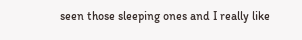seen those sleeping ones and I really like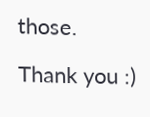those.

Thank you :)